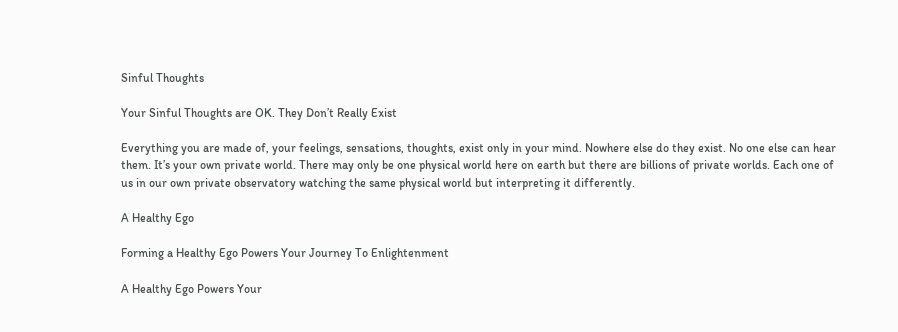Sinful Thoughts

Your Sinful Thoughts are OK. They Don’t Really Exist

Everything you are made of, your feelings, sensations, thoughts, exist only in your mind. Nowhere else do they exist. No one else can hear them. It’s your own private world. There may only be one physical world here on earth but there are billions of private worlds. Each one of us in our own private observatory watching the same physical world but interpreting it differently.

A Healthy Ego

Forming a Healthy Ego Powers Your Journey To Enlightenment

A Healthy Ego Powers Your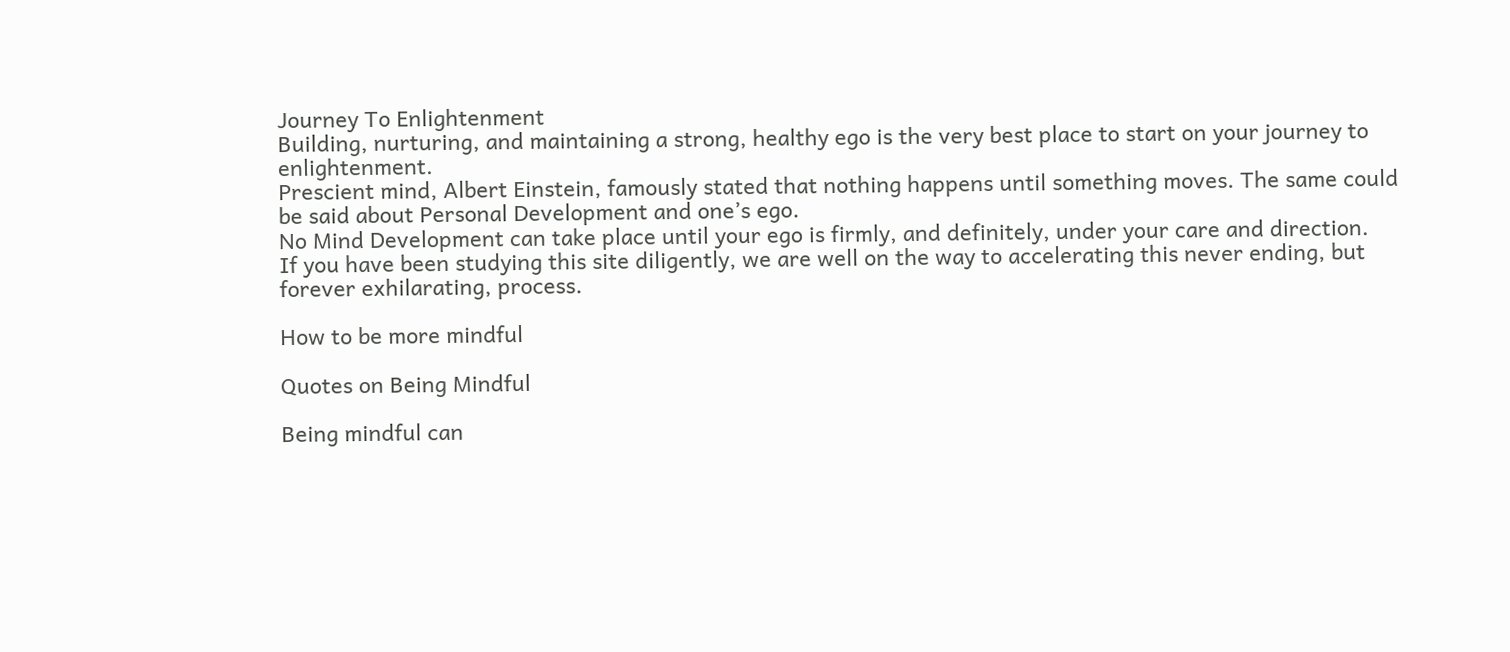Journey To Enlightenment
Building, nurturing, and maintaining a strong, healthy ego is the very best place to start on your journey to enlightenment.
Prescient mind, Albert Einstein, famously stated that nothing happens until something moves. The same could be said about Personal Development and one’s ego.
No Mind Development can take place until your ego is firmly, and definitely, under your care and direction.
If you have been studying this site diligently, we are well on the way to accelerating this never ending, but forever exhilarating, process.

How to be more mindful

Quotes on Being Mindful

Being mindful can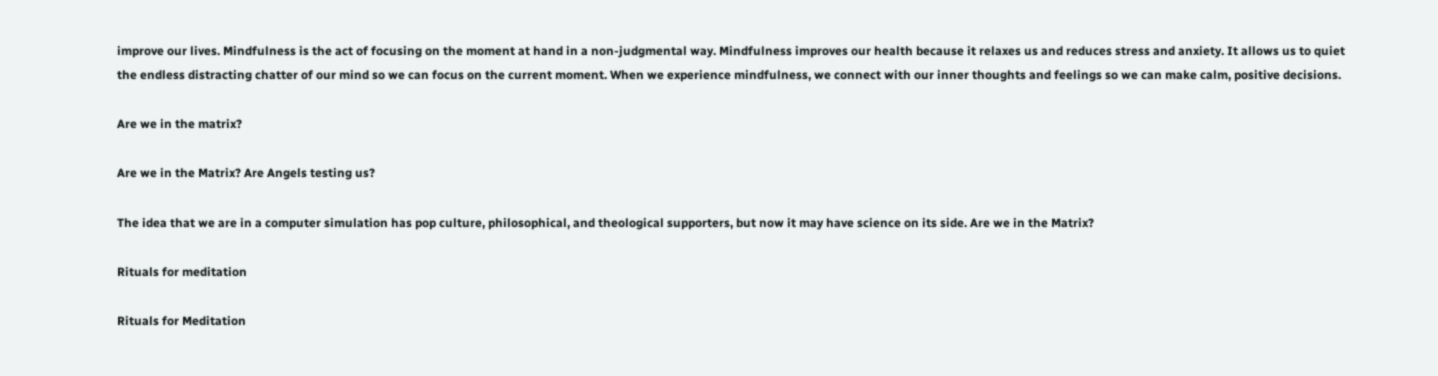improve our lives. Mindfulness is the act of focusing on the moment at hand in a non-judgmental way. Mindfulness improves our health because it relaxes us and reduces stress and anxiety. It allows us to quiet the endless distracting chatter of our mind so we can focus on the current moment. When we experience mindfulness, we connect with our inner thoughts and feelings so we can make calm, positive decisions.

Are we in the matrix?

Are we in the Matrix? Are Angels testing us?

The idea that we are in a computer simulation has pop culture, philosophical, and theological supporters, but now it may have science on its side. Are we in the Matrix?

Rituals for meditation

Rituals for Meditation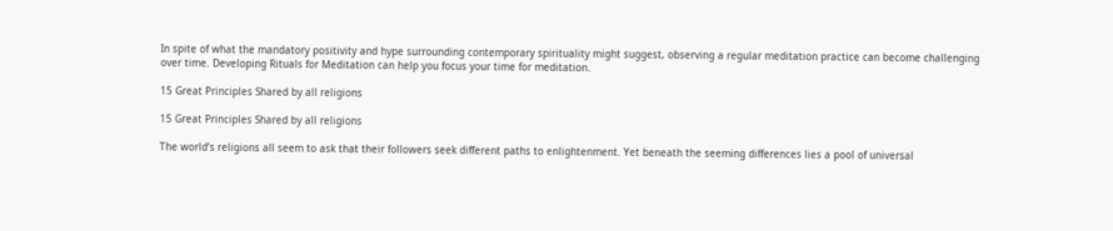In spite of what the mandatory positivity and hype surrounding contemporary spirituality might suggest, observing a regular meditation practice can become challenging over time. Developing Rituals for Meditation can help you focus your time for meditation.

15 Great Principles Shared by all religions

15 Great Principles Shared by all religions

The world’s religions all seem to ask that their followers seek different paths to enlightenment. Yet beneath the seeming differences lies a pool of universal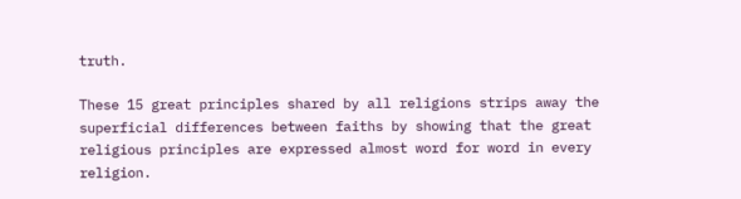truth.

These 15 great principles shared by all religions strips away the superficial differences between faiths by showing that the great religious principles are expressed almost word for word in every religion.